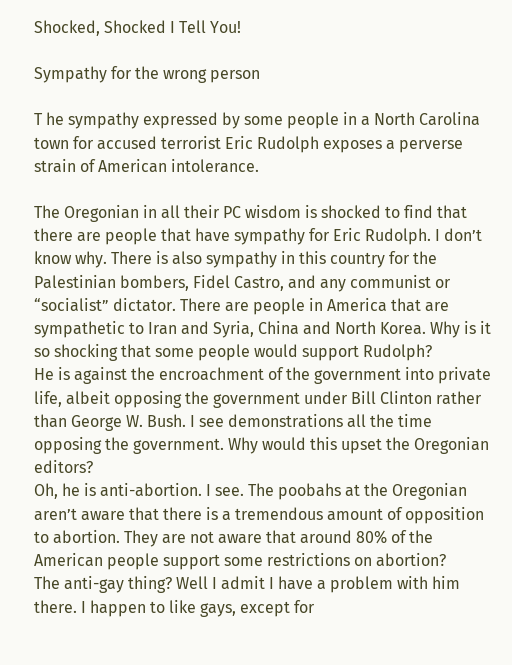Shocked, Shocked I Tell You!

Sympathy for the wrong person

T he sympathy expressed by some people in a North Carolina town for accused terrorist Eric Rudolph exposes a perverse strain of American intolerance.

The Oregonian in all their PC wisdom is shocked to find that there are people that have sympathy for Eric Rudolph. I don’t know why. There is also sympathy in this country for the Palestinian bombers, Fidel Castro, and any communist or “socialist” dictator. There are people in America that are sympathetic to Iran and Syria, China and North Korea. Why is it so shocking that some people would support Rudolph?
He is against the encroachment of the government into private life, albeit opposing the government under Bill Clinton rather than George W. Bush. I see demonstrations all the time opposing the government. Why would this upset the Oregonian editors?
Oh, he is anti-abortion. I see. The poobahs at the Oregonian aren’t aware that there is a tremendous amount of opposition to abortion. They are not aware that around 80% of the American people support some restrictions on abortion?
The anti-gay thing? Well I admit I have a problem with him there. I happen to like gays, except for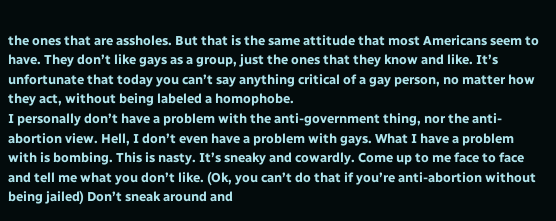the ones that are assholes. But that is the same attitude that most Americans seem to have. They don’t like gays as a group, just the ones that they know and like. It’s unfortunate that today you can’t say anything critical of a gay person, no matter how they act, without being labeled a homophobe.
I personally don’t have a problem with the anti-government thing, nor the anti-abortion view. Hell, I don’t even have a problem with gays. What I have a problem with is bombing. This is nasty. It’s sneaky and cowardly. Come up to me face to face and tell me what you don’t like. (Ok, you can’t do that if you’re anti-abortion without being jailed) Don’t sneak around and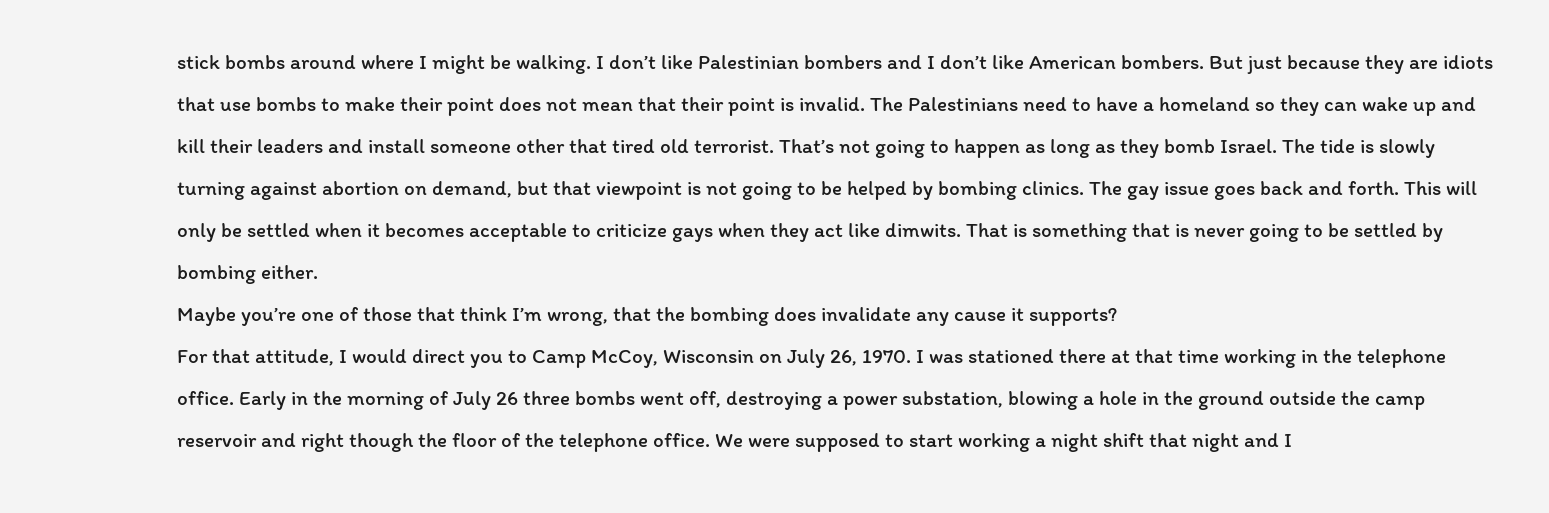stick bombs around where I might be walking. I don’t like Palestinian bombers and I don’t like American bombers. But just because they are idiots that use bombs to make their point does not mean that their point is invalid. The Palestinians need to have a homeland so they can wake up and kill their leaders and install someone other that tired old terrorist. That’s not going to happen as long as they bomb Israel. The tide is slowly turning against abortion on demand, but that viewpoint is not going to be helped by bombing clinics. The gay issue goes back and forth. This will only be settled when it becomes acceptable to criticize gays when they act like dimwits. That is something that is never going to be settled by bombing either.
Maybe you’re one of those that think I’m wrong, that the bombing does invalidate any cause it supports?
For that attitude, I would direct you to Camp McCoy, Wisconsin on July 26, 1970. I was stationed there at that time working in the telephone office. Early in the morning of July 26 three bombs went off, destroying a power substation, blowing a hole in the ground outside the camp reservoir and right though the floor of the telephone office. We were supposed to start working a night shift that night and I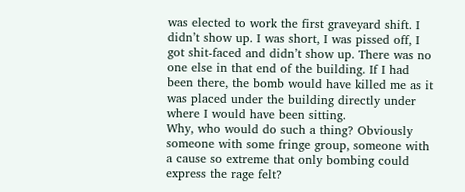was elected to work the first graveyard shift. I didn’t show up. I was short, I was pissed off, I got shit-faced and didn’t show up. There was no one else in that end of the building. If I had been there, the bomb would have killed me as it was placed under the building directly under where I would have been sitting.
Why, who would do such a thing? Obviously someone with some fringe group, someone with a cause so extreme that only bombing could express the rage felt?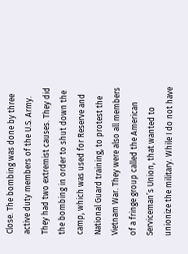Close. The bombing was done by three active duty members of the U.S. Army. They had two extremist causes. They did the bombing in order to shut down the camp, which was used for Reserve and National Guard training, to protest the Vietnam War. They were also all members of a fringe group called the American Serviceman’s Union, that wanted to unionize the military. While I do not have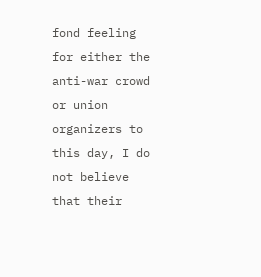fond feeling for either the anti-war crowd or union organizers to this day, I do not believe that their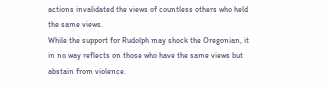actions invalidated the views of countless others who held the same views.
While the support for Rudolph may shock the Oregonian, it in no way reflects on those who have the same views but abstain from violence.